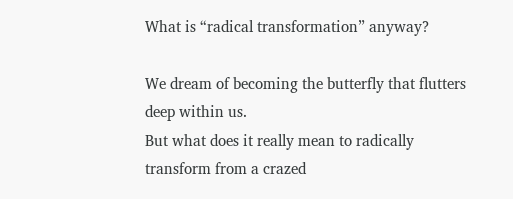What is “radical transformation” anyway?

We dream of becoming the butterfly that flutters deep within us.
But what does it really mean to radically transform from a crazed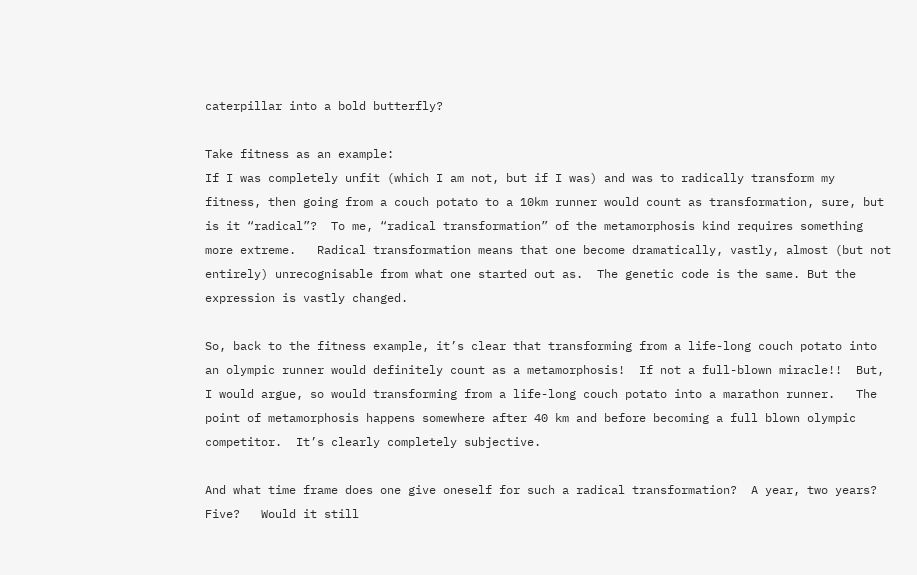caterpillar into a bold butterfly?

Take fitness as an example:
If I was completely unfit (which I am not, but if I was) and was to radically transform my fitness, then going from a couch potato to a 10km runner would count as transformation, sure, but is it “radical”?  To me, “radical transformation” of the metamorphosis kind requires something more extreme.   Radical transformation means that one become dramatically, vastly, almost (but not entirely) unrecognisable from what one started out as.  The genetic code is the same. But the expression is vastly changed.

So, back to the fitness example, it’s clear that transforming from a life-long couch potato into an olympic runner would definitely count as a metamorphosis!  If not a full-blown miracle!!  But, I would argue, so would transforming from a life-long couch potato into a marathon runner.   The point of metamorphosis happens somewhere after 40 km and before becoming a full blown olympic competitor.  It’s clearly completely subjective.

And what time frame does one give oneself for such a radical transformation?  A year, two years? Five?   Would it still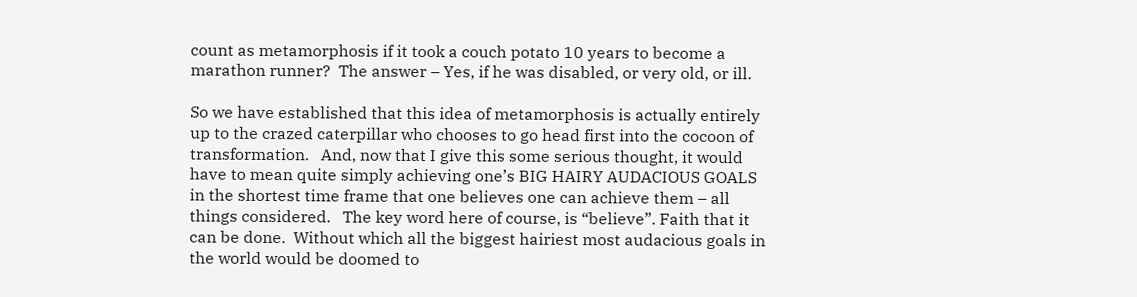count as metamorphosis if it took a couch potato 10 years to become a marathon runner?  The answer – Yes, if he was disabled, or very old, or ill.

So we have established that this idea of metamorphosis is actually entirely up to the crazed caterpillar who chooses to go head first into the cocoon of transformation.   And, now that I give this some serious thought, it would have to mean quite simply achieving one’s BIG HAIRY AUDACIOUS GOALS in the shortest time frame that one believes one can achieve them – all things considered.   The key word here of course, is “believe”. Faith that it can be done.  Without which all the biggest hairiest most audacious goals in the world would be doomed to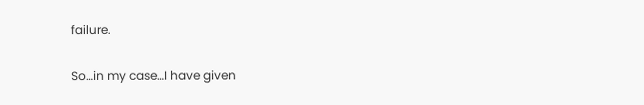failure.

So…in my case…I have given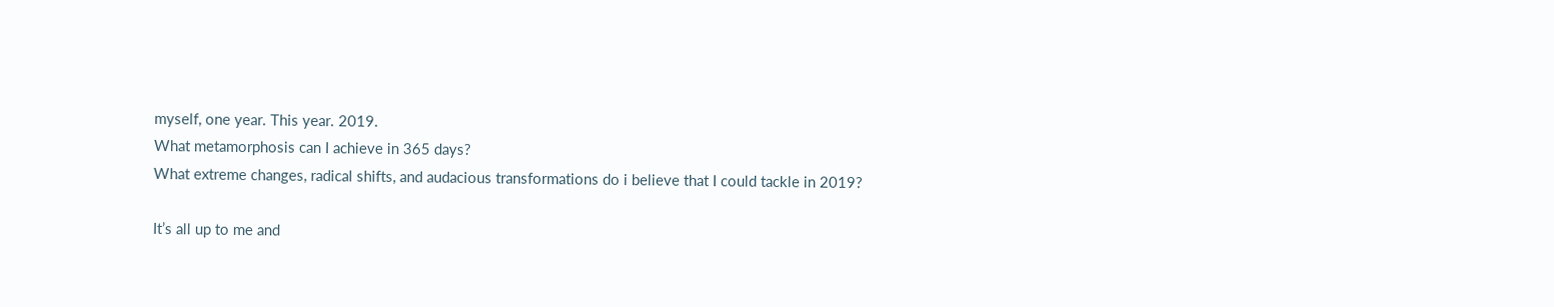myself, one year. This year. 2019.
What metamorphosis can I achieve in 365 days?
What extreme changes, radical shifts, and audacious transformations do i believe that I could tackle in 2019?

It’s all up to me and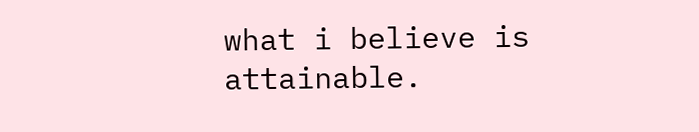what i believe is attainable.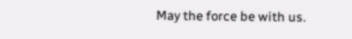May the force be with us.